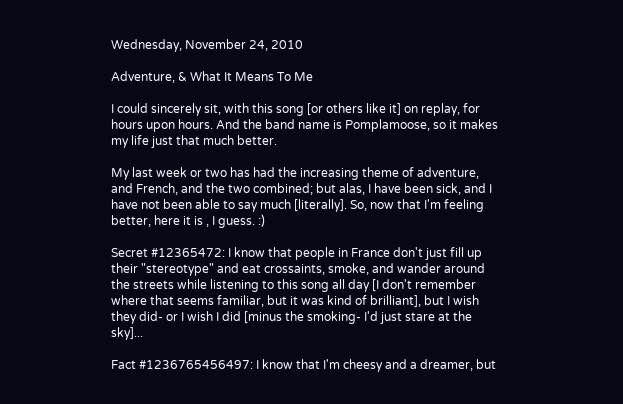Wednesday, November 24, 2010

Adventure, & What It Means To Me

I could sincerely sit, with this song [or others like it] on replay, for hours upon hours. And the band name is Pomplamoose, so it makes my life just that much better.

My last week or two has had the increasing theme of adventure, and French, and the two combined; but alas, I have been sick, and I have not been able to say much [literally]. So, now that I'm feeling better, here it is , I guess. :)

Secret #12365472: I know that people in France don't just fill up their "stereotype" and eat crossaints, smoke, and wander around the streets while listening to this song all day [I don't remember where that seems familiar, but it was kind of brilliant], but I wish they did- or I wish I did [minus the smoking- I'd just stare at the sky]...

Fact #1236765456497: I know that I'm cheesy and a dreamer, but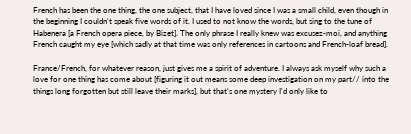French has been the one thing, the one subject, that I have loved since I was a small child, even though in the beginning I couldn't speak five words of it. I used to not know the words, but sing to the tune of Habenera [a French opera piece, by Bizet]. The only phrase I really knew was excusez-moi, and anything French caught my eye [which sadly at that time was only references in cartoons and French-loaf bread].

France/French, for whatever reason, just gives me a spirit of adventure. I always ask myself why such a love for one thing has come about [figuring it out means some deep investigation on my part// into the things long forgotten but still leave their marks], but that's one mystery I'd only like to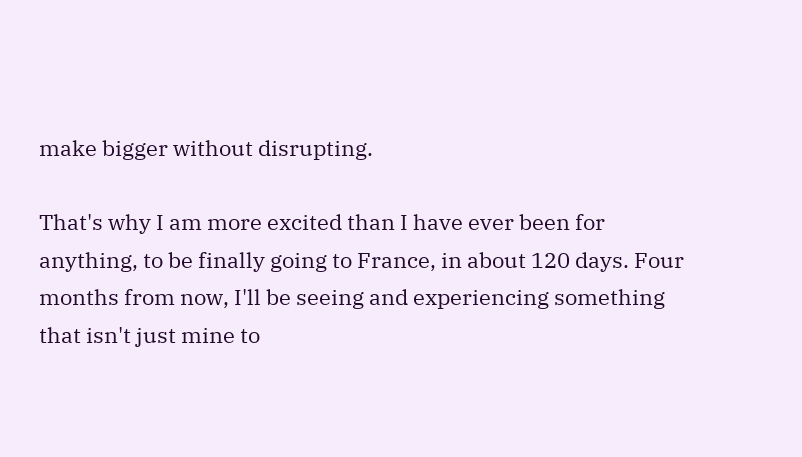make bigger without disrupting.

That's why I am more excited than I have ever been for anything, to be finally going to France, in about 120 days. Four months from now, I'll be seeing and experiencing something that isn't just mine to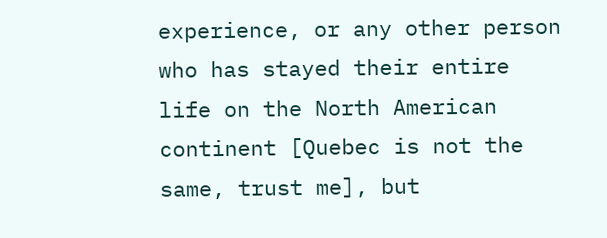experience, or any other person who has stayed their entire life on the North American continent [Quebec is not the same, trust me], but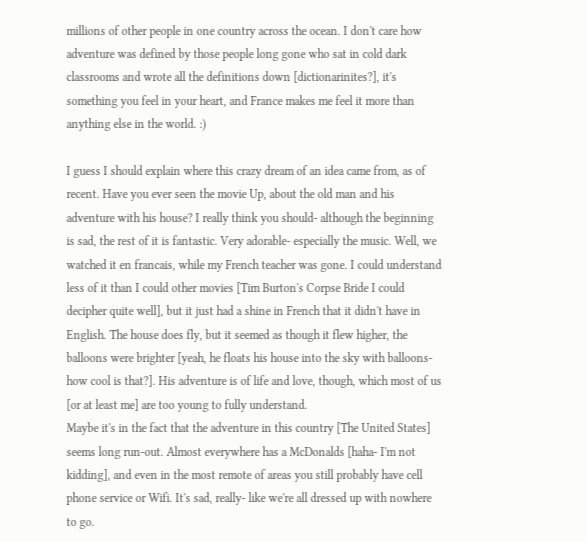millions of other people in one country across the ocean. I don't care how adventure was defined by those people long gone who sat in cold dark classrooms and wrote all the definitions down [dictionarinites?], it's something you feel in your heart, and France makes me feel it more than anything else in the world. :)

I guess I should explain where this crazy dream of an idea came from, as of recent. Have you ever seen the movie Up, about the old man and his adventure with his house? I really think you should- although the beginning is sad, the rest of it is fantastic. Very adorable- especially the music. Well, we watched it en francais, while my French teacher was gone. I could understand less of it than I could other movies [Tim Burton's Corpse Bride I could decipher quite well], but it just had a shine in French that it didn't have in English. The house does fly, but it seemed as though it flew higher, the balloons were brighter [yeah, he floats his house into the sky with balloons- how cool is that?]. His adventure is of life and love, though, which most of us [or at least me] are too young to fully understand.
Maybe it's in the fact that the adventure in this country [The United States] seems long run-out. Almost everywhere has a McDonalds [haha- I'm not kidding], and even in the most remote of areas you still probably have cell phone service or Wifi. It's sad, really- like we're all dressed up with nowhere to go.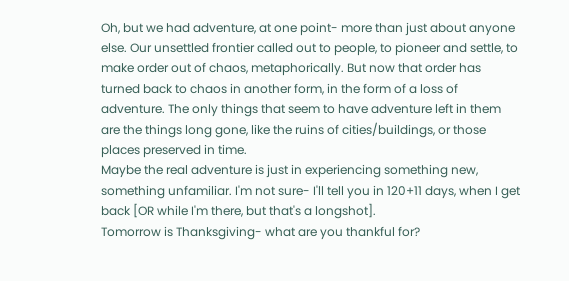Oh, but we had adventure, at one point- more than just about anyone else. Our unsettled frontier called out to people, to pioneer and settle, to make order out of chaos, metaphorically. But now that order has turned back to chaos in another form, in the form of a loss of adventure. The only things that seem to have adventure left in them are the things long gone, like the ruins of cities/buildings, or those places preserved in time.
Maybe the real adventure is just in experiencing something new, something unfamiliar. I'm not sure- I'll tell you in 120+11 days, when I get back [OR while I'm there, but that's a longshot].
Tomorrow is Thanksgiving- what are you thankful for?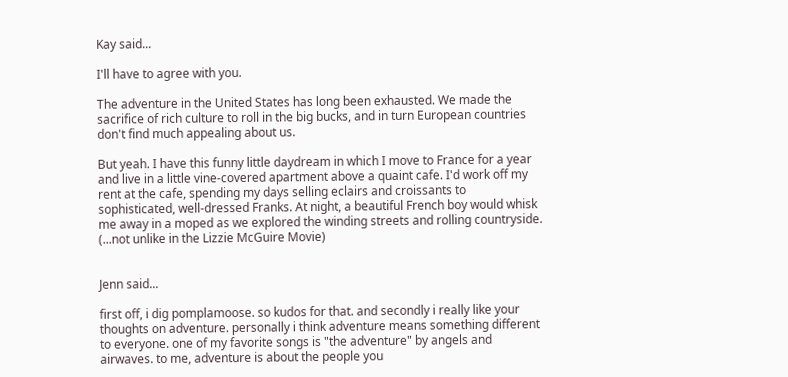Kay said...

I'll have to agree with you.

The adventure in the United States has long been exhausted. We made the sacrifice of rich culture to roll in the big bucks, and in turn European countries don't find much appealing about us.

But yeah. I have this funny little daydream in which I move to France for a year and live in a little vine-covered apartment above a quaint cafe. I'd work off my rent at the cafe, spending my days selling eclairs and croissants to sophisticated, well-dressed Franks. At night, a beautiful French boy would whisk me away in a moped as we explored the winding streets and rolling countryside. (...not unlike in the Lizzie McGuire Movie)


Jenn said...

first off, i dig pomplamoose. so kudos for that. and secondly i really like your thoughts on adventure. personally i think adventure means something different to everyone. one of my favorite songs is "the adventure" by angels and airwaves. to me, adventure is about the people you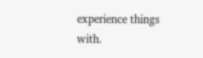experience things with.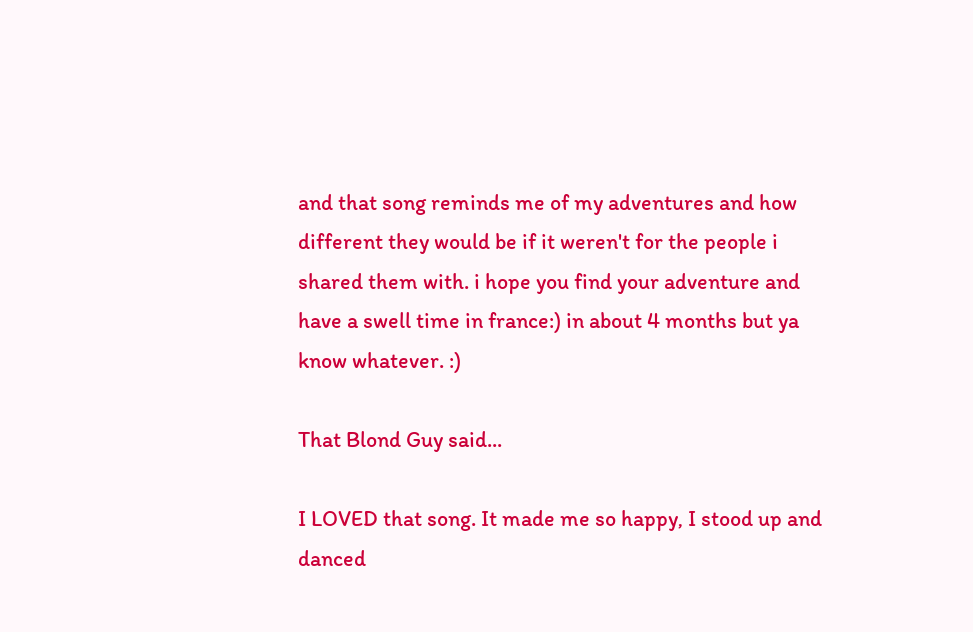and that song reminds me of my adventures and how different they would be if it weren't for the people i shared them with. i hope you find your adventure and have a swell time in france:) in about 4 months but ya know whatever. :)

That Blond Guy said...

I LOVED that song. It made me so happy, I stood up and danced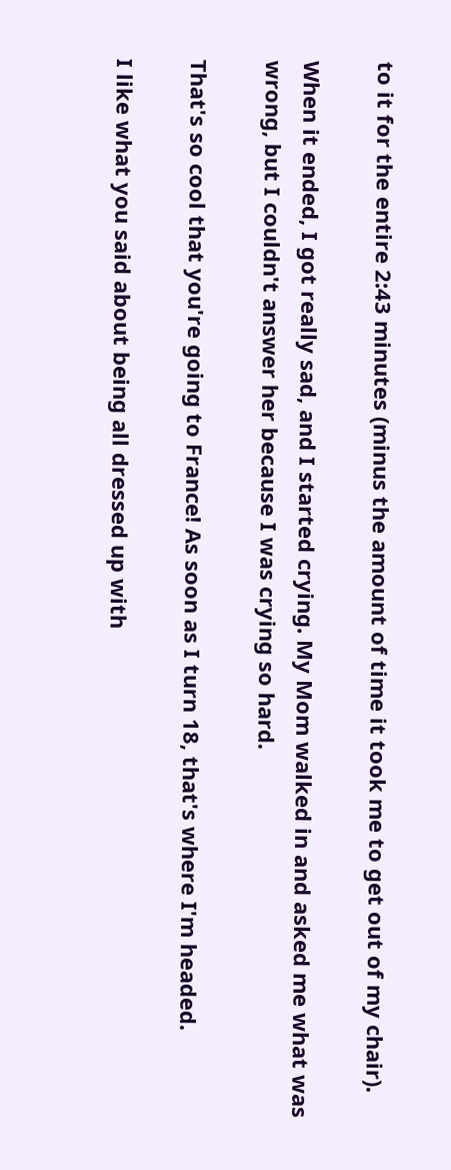to it for the entire 2:43 minutes (minus the amount of time it took me to get out of my chair).

When it ended, I got really sad, and I started crying. My Mom walked in and asked me what was wrong, but I couldn't answer her because I was crying so hard.

That's so cool that you're going to France! As soon as I turn 18, that's where I'm headed.

I like what you said about being all dressed up with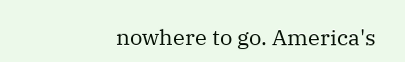nowhere to go. America's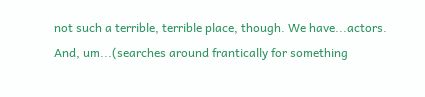not such a terrible, terrible place, though. We have...actors. And, um...(searches around frantically for something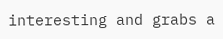interesting and grabs a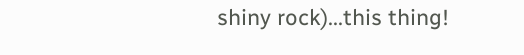shiny rock)...this thing!